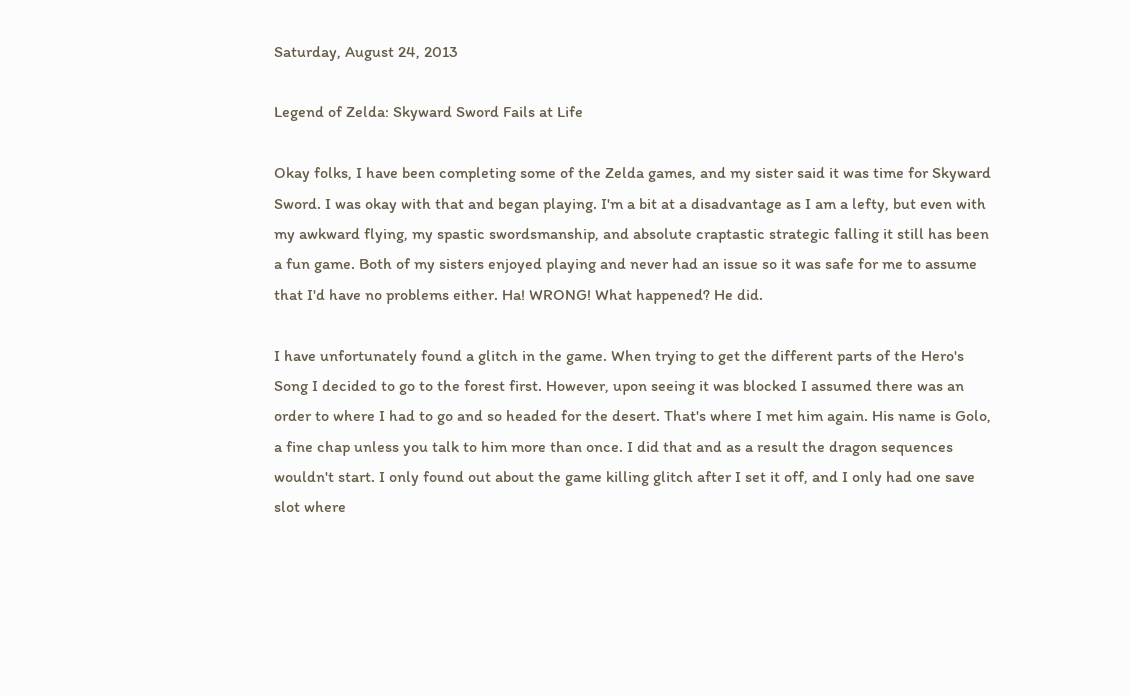Saturday, August 24, 2013

Legend of Zelda: Skyward Sword Fails at Life

Okay folks, I have been completing some of the Zelda games, and my sister said it was time for Skyward Sword. I was okay with that and began playing. I'm a bit at a disadvantage as I am a lefty, but even with my awkward flying, my spastic swordsmanship, and absolute craptastic strategic falling it still has been a fun game. Both of my sisters enjoyed playing and never had an issue so it was safe for me to assume that I'd have no problems either. Ha! WRONG! What happened? He did.

I have unfortunately found a glitch in the game. When trying to get the different parts of the Hero's Song I decided to go to the forest first. However, upon seeing it was blocked I assumed there was an order to where I had to go and so headed for the desert. That's where I met him again. His name is Golo, a fine chap unless you talk to him more than once. I did that and as a result the dragon sequences wouldn't start. I only found out about the game killing glitch after I set it off, and I only had one save slot where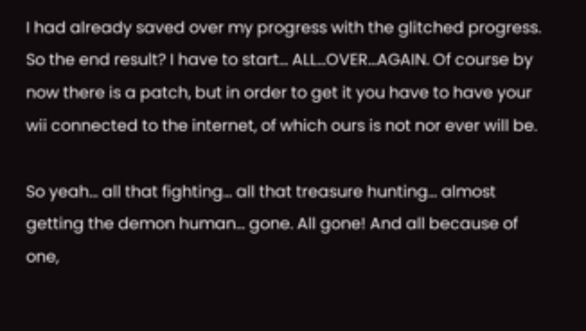I had already saved over my progress with the glitched progress. So the end result? I have to start... ALL...OVER...AGAIN. Of course by now there is a patch, but in order to get it you have to have your wii connected to the internet, of which ours is not nor ever will be.

So yeah... all that fighting... all that treasure hunting... almost getting the demon human... gone. All gone! And all because of one,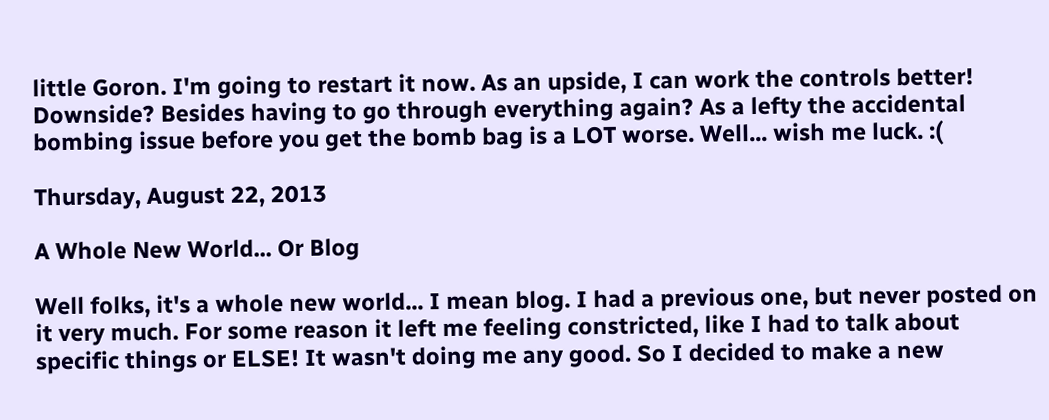little Goron. I'm going to restart it now. As an upside, I can work the controls better! Downside? Besides having to go through everything again? As a lefty the accidental bombing issue before you get the bomb bag is a LOT worse. Well... wish me luck. :(

Thursday, August 22, 2013

A Whole New World... Or Blog

Well folks, it's a whole new world... I mean blog. I had a previous one, but never posted on it very much. For some reason it left me feeling constricted, like I had to talk about specific things or ELSE! It wasn't doing me any good. So I decided to make a new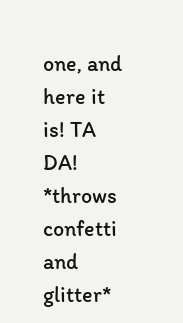one, and here it is! TA DA! *throws confetti and glitter*